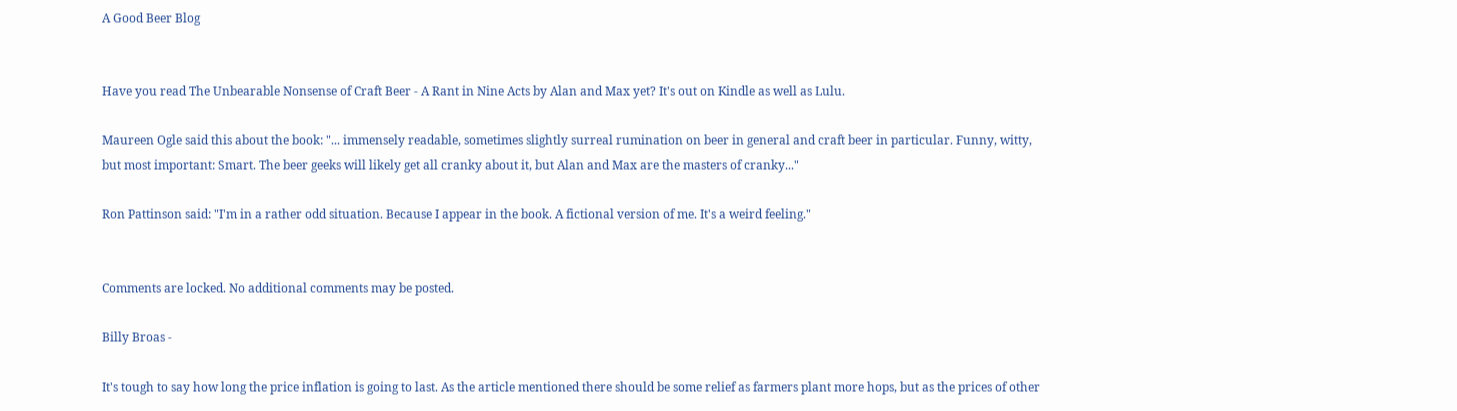A Good Beer Blog


Have you read The Unbearable Nonsense of Craft Beer - A Rant in Nine Acts by Alan and Max yet? It's out on Kindle as well as Lulu.

Maureen Ogle said this about the book: "... immensely readable, sometimes slightly surreal rumination on beer in general and craft beer in particular. Funny, witty, but most important: Smart. The beer geeks will likely get all cranky about it, but Alan and Max are the masters of cranky..."

Ron Pattinson said: "I'm in a rather odd situation. Because I appear in the book. A fictional version of me. It's a weird feeling."


Comments are locked. No additional comments may be posted.

Billy Broas -

It's tough to say how long the price inflation is going to last. As the article mentioned there should be some relief as farmers plant more hops, but as the prices of other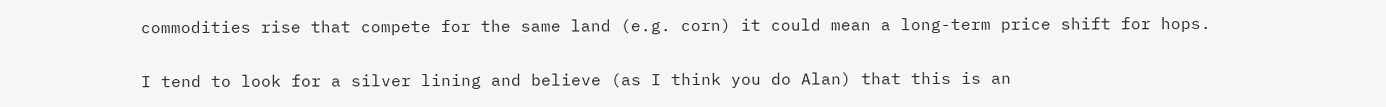commodities rise that compete for the same land (e.g. corn) it could mean a long-term price shift for hops.

I tend to look for a silver lining and believe (as I think you do Alan) that this is an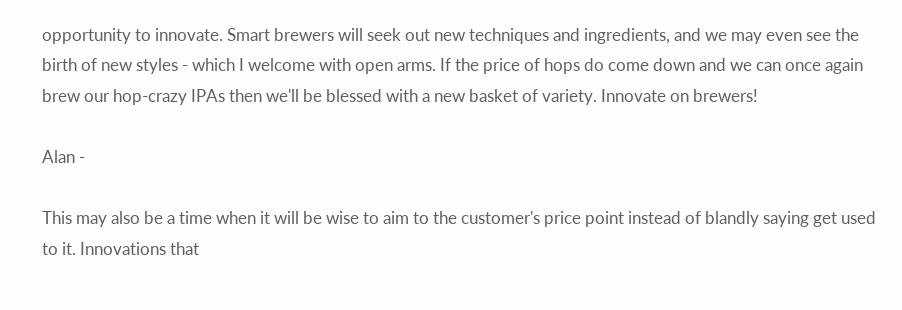opportunity to innovate. Smart brewers will seek out new techniques and ingredients, and we may even see the birth of new styles - which I welcome with open arms. If the price of hops do come down and we can once again brew our hop-crazy IPAs then we'll be blessed with a new basket of variety. Innovate on brewers!

Alan -

This may also be a time when it will be wise to aim to the customer's price point instead of blandly saying get used to it. Innovations that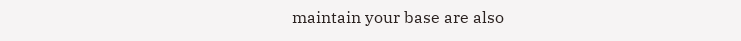maintain your base are also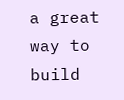a great way to build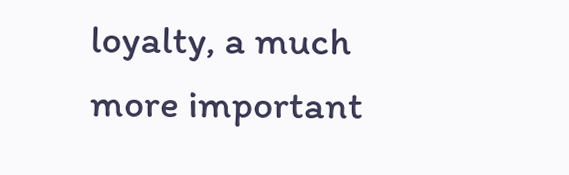loyalty, a much more important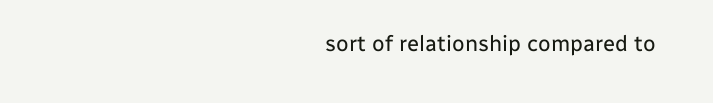sort of relationship compared to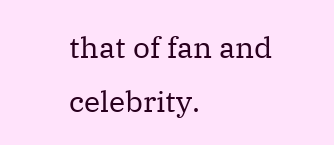that of fan and celebrity.